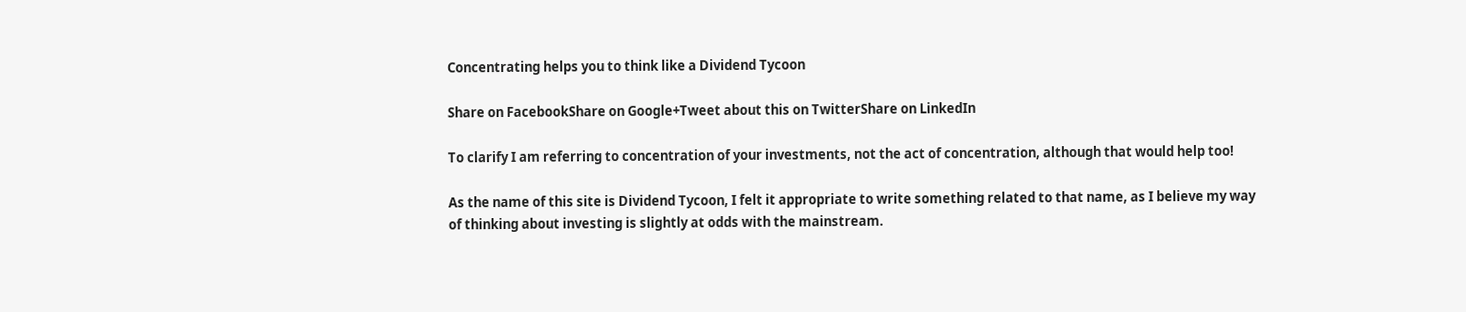Concentrating helps you to think like a Dividend Tycoon

Share on FacebookShare on Google+Tweet about this on TwitterShare on LinkedIn

To clarify I am referring to concentration of your investments, not the act of concentration, although that would help too!

As the name of this site is Dividend Tycoon, I felt it appropriate to write something related to that name, as I believe my way of thinking about investing is slightly at odds with the mainstream.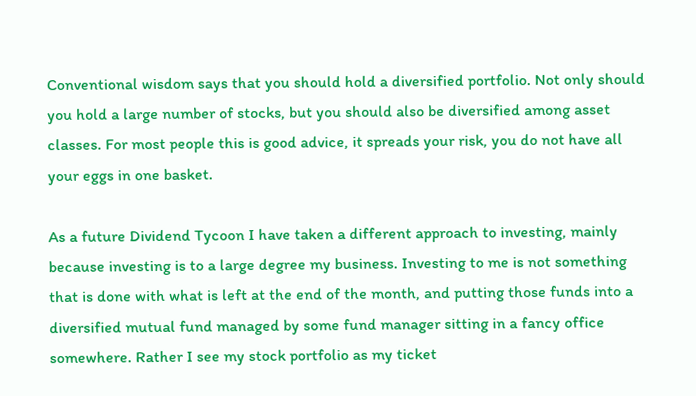Conventional wisdom says that you should hold a diversified portfolio. Not only should you hold a large number of stocks, but you should also be diversified among asset classes. For most people this is good advice, it spreads your risk, you do not have all your eggs in one basket.

As a future Dividend Tycoon I have taken a different approach to investing, mainly because investing is to a large degree my business. Investing to me is not something that is done with what is left at the end of the month, and putting those funds into a diversified mutual fund managed by some fund manager sitting in a fancy office somewhere. Rather I see my stock portfolio as my ticket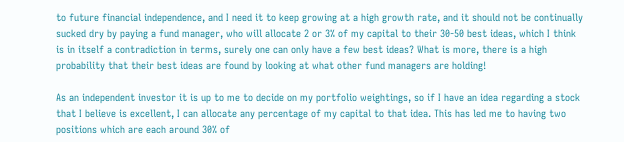to future financial independence, and I need it to keep growing at a high growth rate, and it should not be continually sucked dry by paying a fund manager, who will allocate 2 or 3% of my capital to their 30-50 best ideas, which I think is in itself a contradiction in terms, surely one can only have a few best ideas? What is more, there is a high probability that their best ideas are found by looking at what other fund managers are holding!

As an independent investor it is up to me to decide on my portfolio weightings, so if I have an idea regarding a stock that I believe is excellent, I can allocate any percentage of my capital to that idea. This has led me to having two positions which are each around 30% of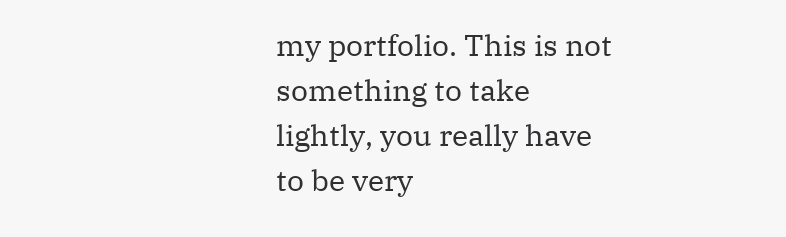my portfolio. This is not something to take lightly, you really have to be very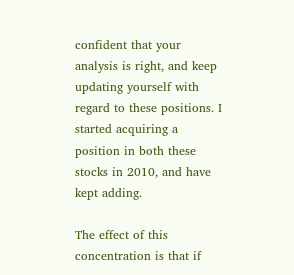confident that your analysis is right, and keep updating yourself with regard to these positions. I started acquiring a position in both these stocks in 2010, and have kept adding.

The effect of this concentration is that if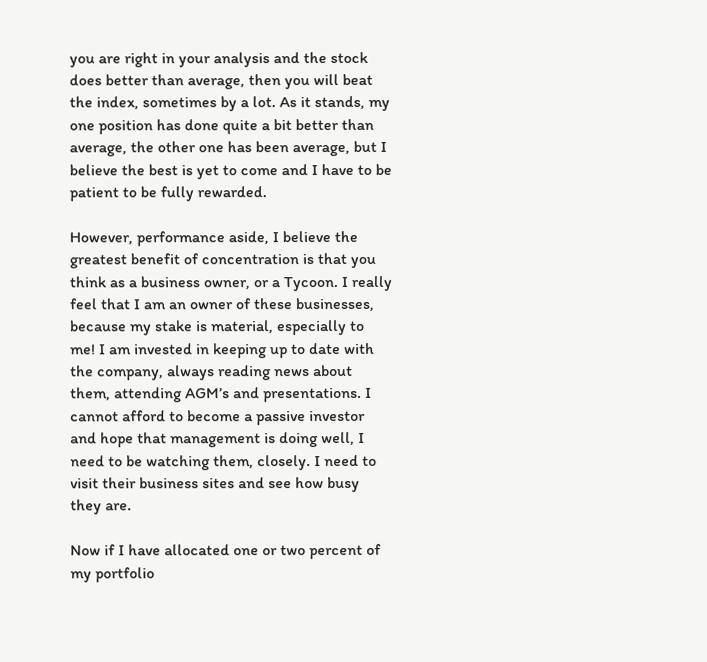you are right in your analysis and the stock does better than average, then you will beat the index, sometimes by a lot. As it stands, my one position has done quite a bit better than average, the other one has been average, but I believe the best is yet to come and I have to be patient to be fully rewarded.

However, performance aside, I believe the greatest benefit of concentration is that you think as a business owner, or a Tycoon. I really feel that I am an owner of these businesses, because my stake is material, especially to me! I am invested in keeping up to date with the company, always reading news about them, attending AGM’s and presentations. I cannot afford to become a passive investor and hope that management is doing well, I need to be watching them, closely. I need to visit their business sites and see how busy they are.

Now if I have allocated one or two percent of my portfolio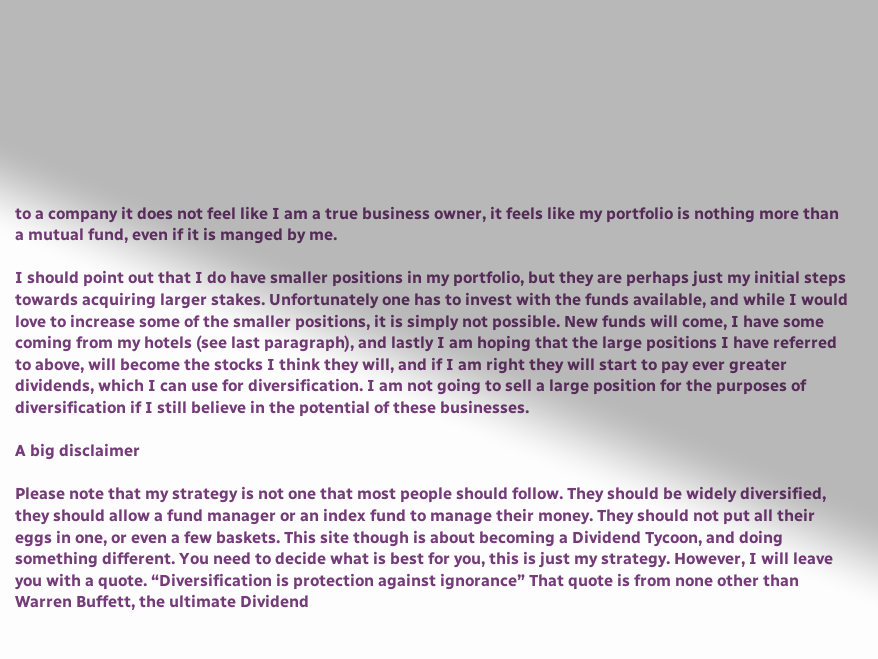to a company it does not feel like I am a true business owner, it feels like my portfolio is nothing more than a mutual fund, even if it is manged by me.

I should point out that I do have smaller positions in my portfolio, but they are perhaps just my initial steps towards acquiring larger stakes. Unfortunately one has to invest with the funds available, and while I would love to increase some of the smaller positions, it is simply not possible. New funds will come, I have some coming from my hotels (see last paragraph), and lastly I am hoping that the large positions I have referred to above, will become the stocks I think they will, and if I am right they will start to pay ever greater dividends, which I can use for diversification. I am not going to sell a large position for the purposes of diversification if I still believe in the potential of these businesses.

A big disclaimer

Please note that my strategy is not one that most people should follow. They should be widely diversified, they should allow a fund manager or an index fund to manage their money. They should not put all their eggs in one, or even a few baskets. This site though is about becoming a Dividend Tycoon, and doing something different. You need to decide what is best for you, this is just my strategy. However, I will leave you with a quote. “Diversification is protection against ignorance” That quote is from none other than Warren Buffett, the ultimate Dividend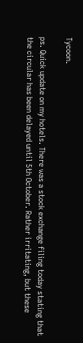Tycoon.

ps. Quick update on my hotels. There was a stock exchange filing today stating that the circular has been delayed until 5th October. Rather irritating, but these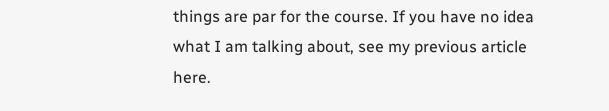things are par for the course. If you have no idea what I am talking about, see my previous article here.